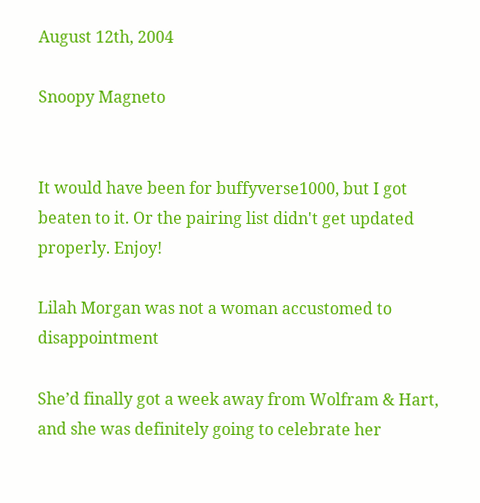August 12th, 2004

Snoopy Magneto


It would have been for buffyverse1000, but I got beaten to it. Or the pairing list didn't get updated properly. Enjoy!

Lilah Morgan was not a woman accustomed to disappointment

She’d finally got a week away from Wolfram & Hart, and she was definitely going to celebrate her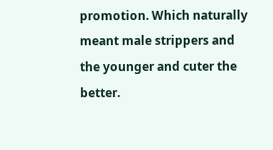promotion. Which naturally meant male strippers and the younger and cuter the better.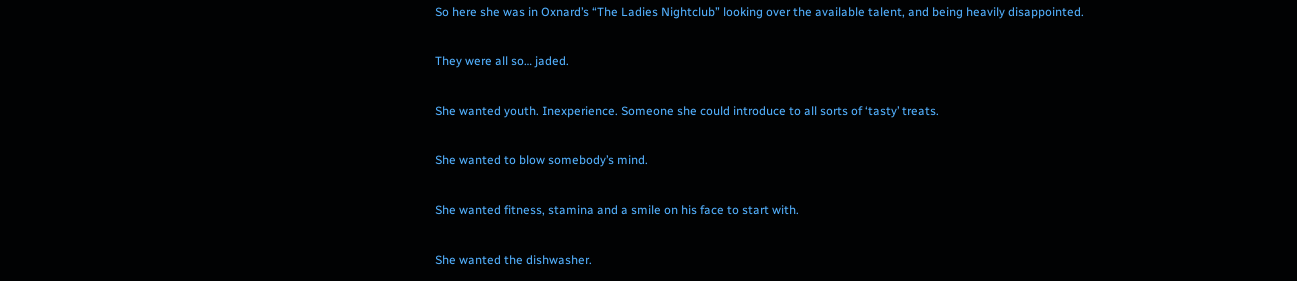So here she was in Oxnard’s “The Ladies Nightclub” looking over the available talent, and being heavily disappointed.

They were all so… jaded.

She wanted youth. Inexperience. Someone she could introduce to all sorts of ‘tasty’ treats.

She wanted to blow somebody’s mind.

She wanted fitness, stamina and a smile on his face to start with.

She wanted the dishwasher.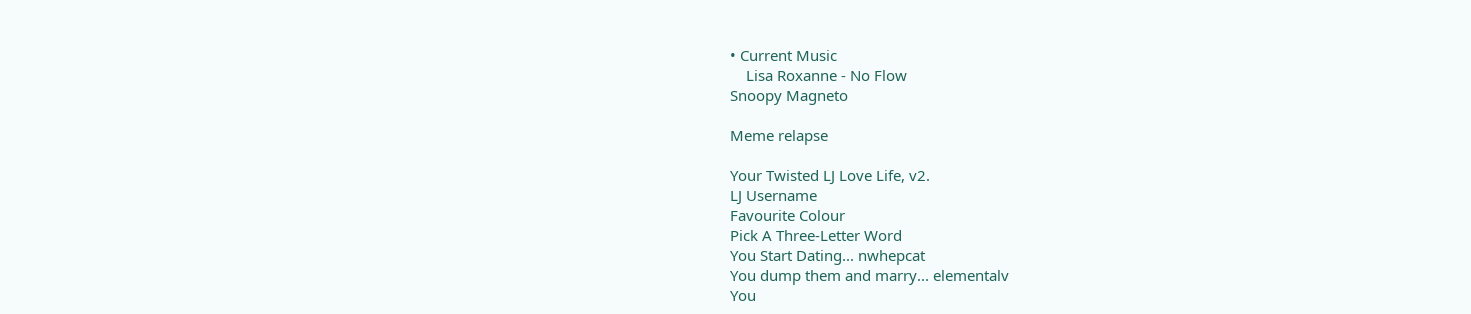• Current Music
    Lisa Roxanne - No Flow
Snoopy Magneto

Meme relapse

Your Twisted LJ Love Life, v2.
LJ Username
Favourite Colour
Pick A Three-Letter Word
You Start Dating... nwhepcat
You dump them and marry... elementalv
You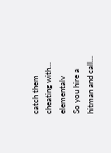catch them cheating with... elementalv
So you hire a hitman and call...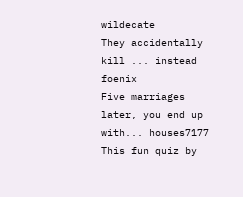wildecate
They accidentally kill ... instead foenix
Five marriages later, you end up with... houses7177
This fun quiz by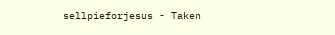sellpieforjesus - Taken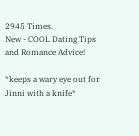2945 Times.
New - COOL Dating Tips and Romance Advice!

*keeps a wary eye out for Jinni with a knife*